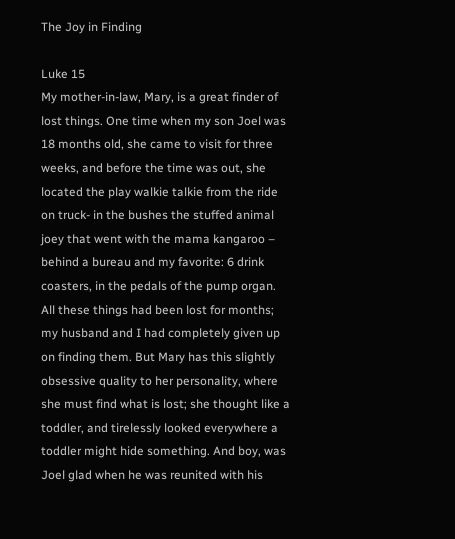The Joy in Finding

Luke 15
My mother-in-law, Mary, is a great finder of lost things. One time when my son Joel was 18 months old, she came to visit for three weeks, and before the time was out, she located the play walkie talkie from the ride on truck- in the bushes the stuffed animal joey that went with the mama kangaroo – behind a bureau and my favorite: 6 drink coasters, in the pedals of the pump organ.
All these things had been lost for months; my husband and I had completely given up on finding them. But Mary has this slightly obsessive quality to her personality, where she must find what is lost; she thought like a toddler, and tirelessly looked everywhere a toddler might hide something. And boy, was Joel glad when he was reunited with his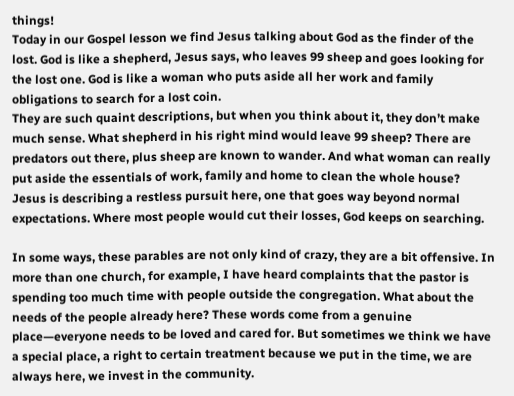things!
Today in our Gospel lesson we find Jesus talking about God as the finder of the lost. God is like a shepherd, Jesus says, who leaves 99 sheep and goes looking for the lost one. God is like a woman who puts aside all her work and family obligations to search for a lost coin.
They are such quaint descriptions, but when you think about it, they don’t make much sense. What shepherd in his right mind would leave 99 sheep? There are predators out there, plus sheep are known to wander. And what woman can really put aside the essentials of work, family and home to clean the whole house?
Jesus is describing a restless pursuit here, one that goes way beyond normal expectations. Where most people would cut their losses, God keeps on searching.

In some ways, these parables are not only kind of crazy, they are a bit offensive. In more than one church, for example, I have heard complaints that the pastor is spending too much time with people outside the congregation. What about the needs of the people already here? These words come from a genuine place—everyone needs to be loved and cared for. But sometimes we think we have a special place, a right to certain treatment because we put in the time, we are always here, we invest in the community.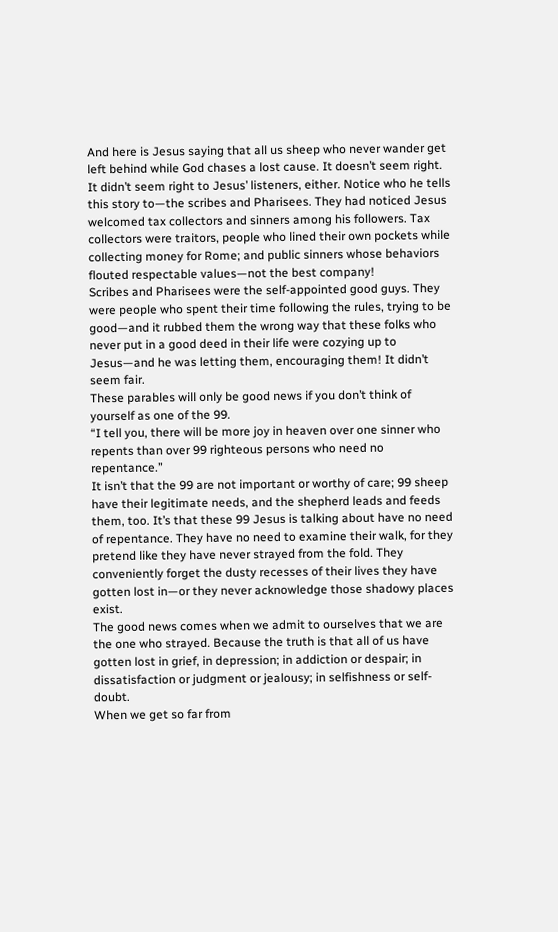And here is Jesus saying that all us sheep who never wander get left behind while God chases a lost cause. It doesn’t seem right.
It didn’t seem right to Jesus’ listeners, either. Notice who he tells this story to—the scribes and Pharisees. They had noticed Jesus welcomed tax collectors and sinners among his followers. Tax collectors were traitors, people who lined their own pockets while collecting money for Rome; and public sinners whose behaviors flouted respectable values—not the best company!
Scribes and Pharisees were the self-appointed good guys. They were people who spent their time following the rules, trying to be good—and it rubbed them the wrong way that these folks who never put in a good deed in their life were cozying up to Jesus—and he was letting them, encouraging them! It didn’t seem fair.
These parables will only be good news if you don’t think of yourself as one of the 99.
“I tell you, there will be more joy in heaven over one sinner who repents than over 99 righteous persons who need no repentance.”
It isn’t that the 99 are not important or worthy of care; 99 sheep have their legitimate needs, and the shepherd leads and feeds them, too. It’s that these 99 Jesus is talking about have no need of repentance. They have no need to examine their walk, for they pretend like they have never strayed from the fold. They conveniently forget the dusty recesses of their lives they have gotten lost in—or they never acknowledge those shadowy places exist.
The good news comes when we admit to ourselves that we are the one who strayed. Because the truth is that all of us have gotten lost in grief, in depression; in addiction or despair; in dissatisfaction or judgment or jealousy; in selfishness or self-doubt.
When we get so far from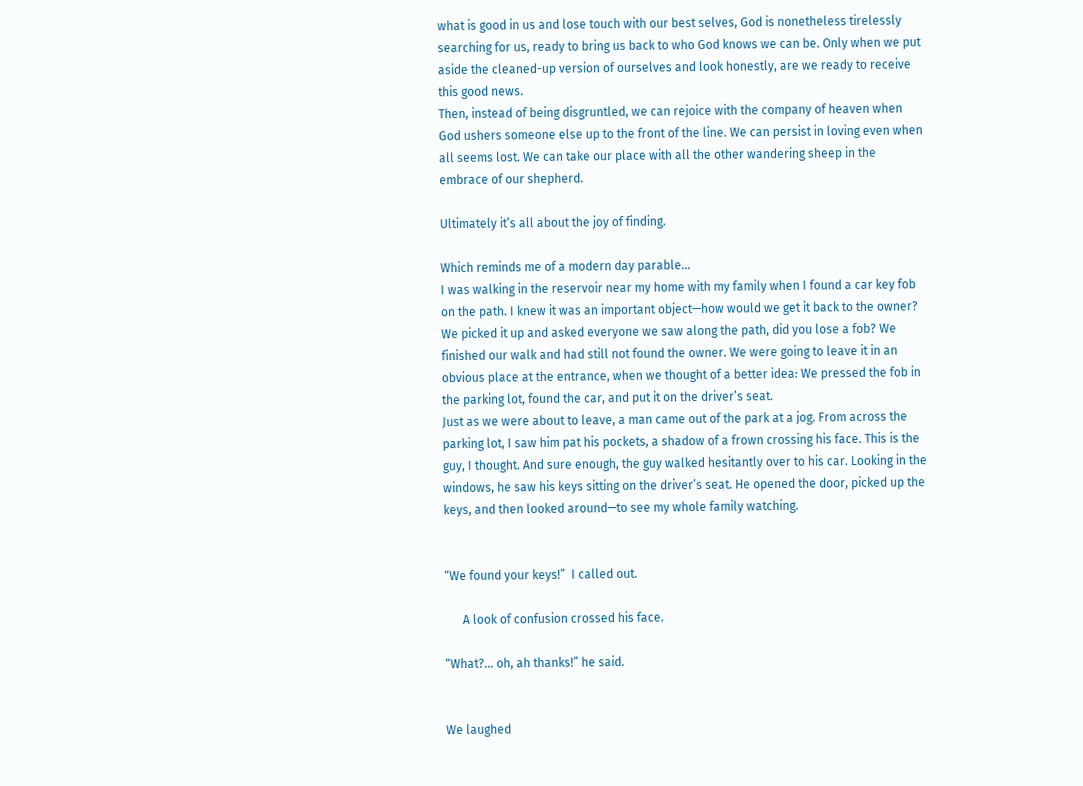what is good in us and lose touch with our best selves, God is nonetheless tirelessly searching for us, ready to bring us back to who God knows we can be. Only when we put aside the cleaned-up version of ourselves and look honestly, are we ready to receive this good news.
Then, instead of being disgruntled, we can rejoice with the company of heaven when God ushers someone else up to the front of the line. We can persist in loving even when all seems lost. We can take our place with all the other wandering sheep in the embrace of our shepherd.

Ultimately it’s all about the joy of finding.

Which reminds me of a modern day parable…
I was walking in the reservoir near my home with my family when I found a car key fob on the path. I knew it was an important object—how would we get it back to the owner?
We picked it up and asked everyone we saw along the path, did you lose a fob? We finished our walk and had still not found the owner. We were going to leave it in an obvious place at the entrance, when we thought of a better idea: We pressed the fob in the parking lot, found the car, and put it on the driver’s seat.
Just as we were about to leave, a man came out of the park at a jog. From across the parking lot, I saw him pat his pockets, a shadow of a frown crossing his face. This is the guy, I thought. And sure enough, the guy walked hesitantly over to his car. Looking in the windows, he saw his keys sitting on the driver’s seat. He opened the door, picked up the keys, and then looked around—to see my whole family watching.


“We found your keys!”  I called out.

      A look of confusion crossed his face.

“What?… oh, ah thanks!” he said.


We laughed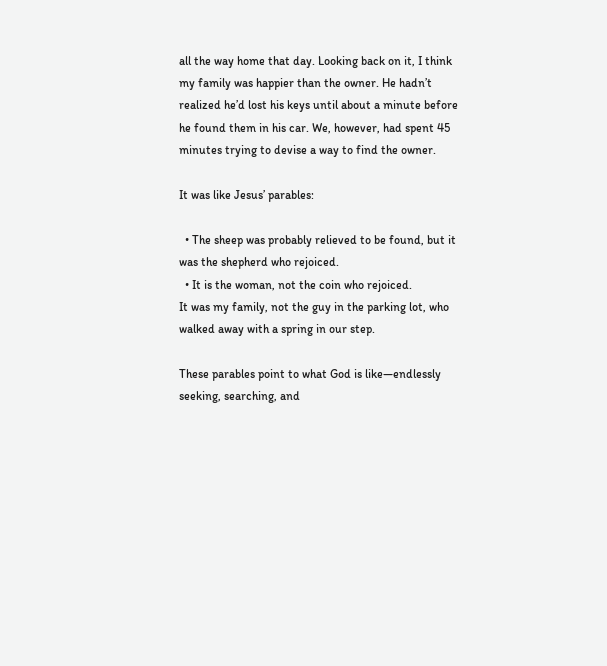all the way home that day. Looking back on it, I think my family was happier than the owner. He hadn’t realized he’d lost his keys until about a minute before he found them in his car. We, however, had spent 45 minutes trying to devise a way to find the owner.

It was like Jesus’ parables:

  • The sheep was probably relieved to be found, but it was the shepherd who rejoiced.
  • It is the woman, not the coin who rejoiced.
It was my family, not the guy in the parking lot, who walked away with a spring in our step.

These parables point to what God is like—endlessly seeking, searching, and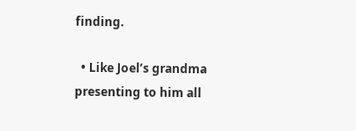finding.

  • Like Joel’s grandma presenting to him all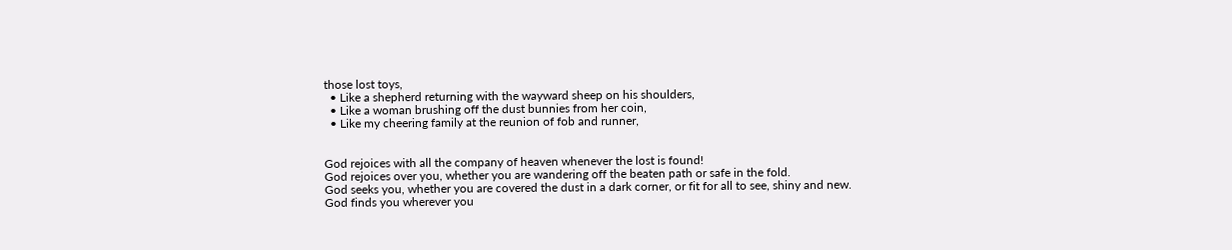those lost toys,
  • Like a shepherd returning with the wayward sheep on his shoulders,
  • Like a woman brushing off the dust bunnies from her coin,
  • Like my cheering family at the reunion of fob and runner,


God rejoices with all the company of heaven whenever the lost is found!
God rejoices over you, whether you are wandering off the beaten path or safe in the fold.
God seeks you, whether you are covered the dust in a dark corner, or fit for all to see, shiny and new.
God finds you wherever you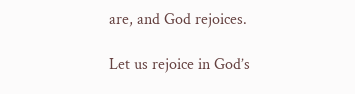are, and God rejoices.

Let us rejoice in God’s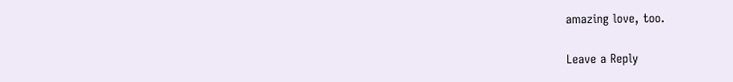amazing love, too.

Leave a Reply